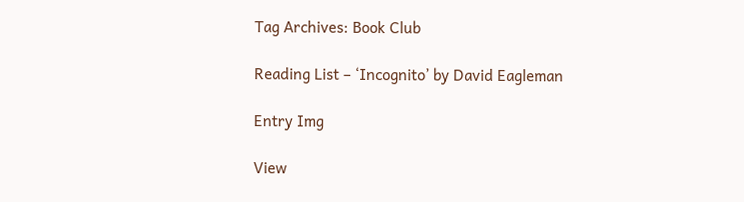Tag Archives: Book Club

Reading List – ‘Incognito’ by David Eagleman

Entry Img

View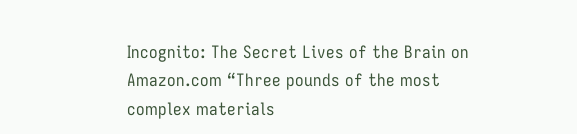Incognito: The Secret Lives of the Brain on Amazon.com “Three pounds of the most complex materials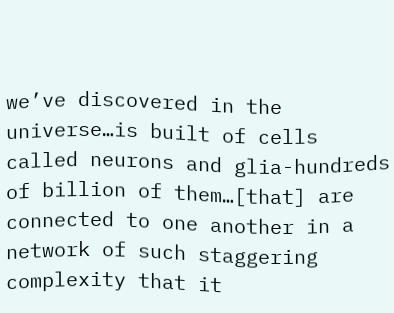we’ve discovered in the universe…is built of cells called neurons and glia-hundreds of billion of them…[that] are connected to one another in a network of such staggering complexity that it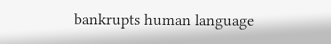bankrupts human language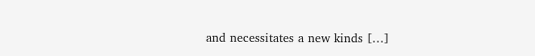and necessitates a new kinds […]